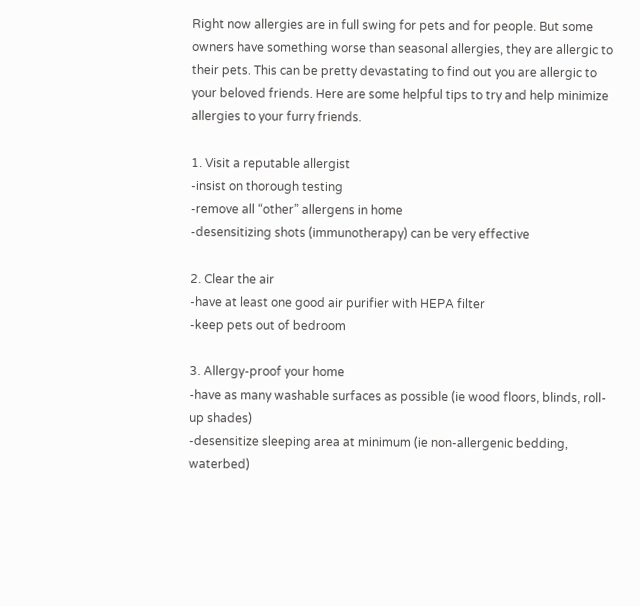Right now allergies are in full swing for pets and for people. But some owners have something worse than seasonal allergies, they are allergic to their pets. This can be pretty devastating to find out you are allergic to your beloved friends. Here are some helpful tips to try and help minimize allergies to your furry friends.

1. Visit a reputable allergist
-insist on thorough testing
-remove all “other” allergens in home
-desensitizing shots (immunotherapy) can be very effective

2. Clear the air
-have at least one good air purifier with HEPA filter
-keep pets out of bedroom

3. Allergy-proof your home
-have as many washable surfaces as possible (ie wood floors, blinds, roll-up shades)
-desensitize sleeping area at minimum (ie non-allergenic bedding, waterbed)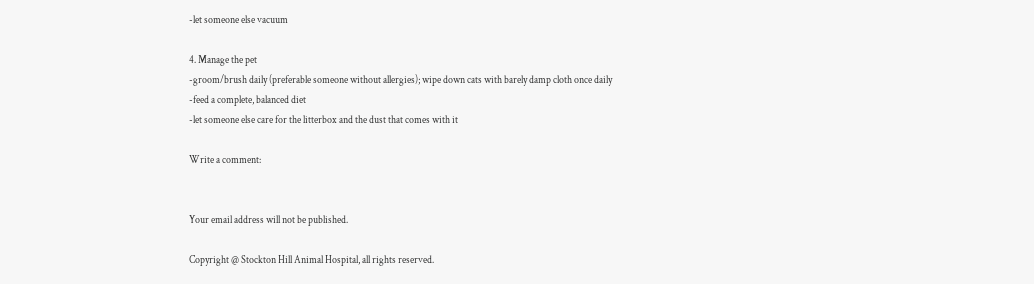-let someone else vacuum

4. Manage the pet
-groom/brush daily (preferable someone without allergies); wipe down cats with barely damp cloth once daily
-feed a complete, balanced diet
-let someone else care for the litterbox and the dust that comes with it

Write a comment:


Your email address will not be published.

Copyright @ Stockton Hill Animal Hospital, all rights reserved.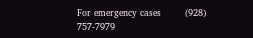For emergency cases        (928) 757-7979